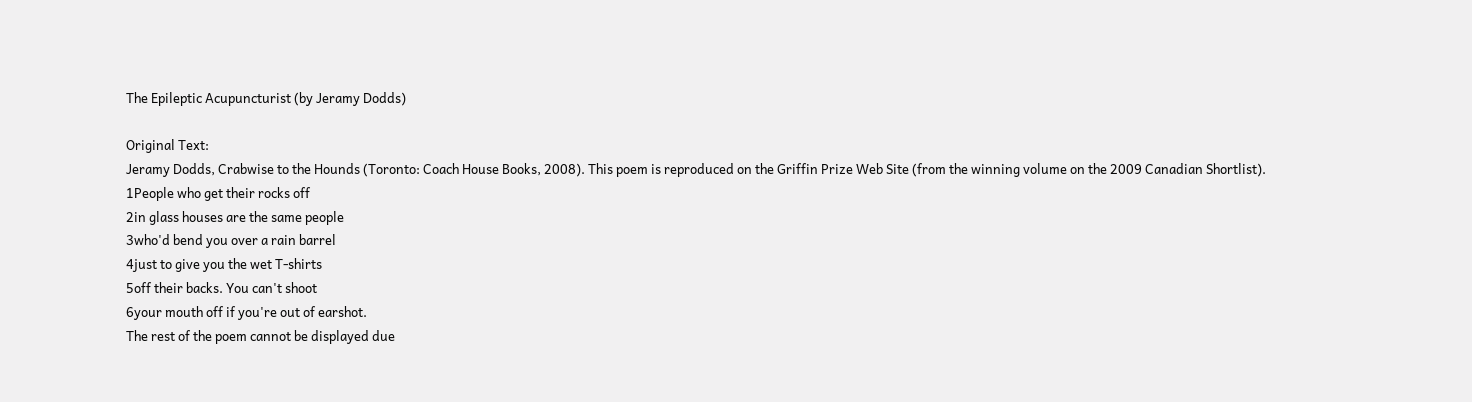The Epileptic Acupuncturist (by Jeramy Dodds)

Original Text:
Jeramy Dodds, Crabwise to the Hounds (Toronto: Coach House Books, 2008). This poem is reproduced on the Griffin Prize Web Site (from the winning volume on the 2009 Canadian Shortlist).
1People who get their rocks off
2in glass houses are the same people
3who'd bend you over a rain barrel
4just to give you the wet T-shirts
5off their backs. You can't shoot
6your mouth off if you're out of earshot.
The rest of the poem cannot be displayed due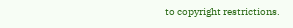to copyright restrictions.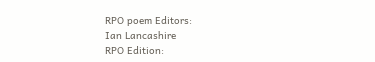RPO poem Editors:
Ian Lancashire
RPO Edition: